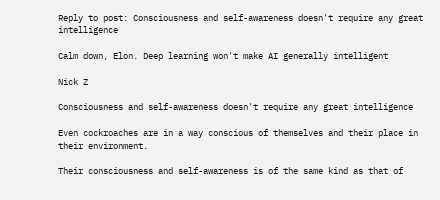Reply to post: Consciousness and self-awareness doesn't require any great intelligence

Calm down, Elon. Deep learning won't make AI generally intelligent

Nick Z

Consciousness and self-awareness doesn't require any great intelligence

Even cockroaches are in a way conscious of themselves and their place in their environment.

Their consciousness and self-awareness is of the same kind as that of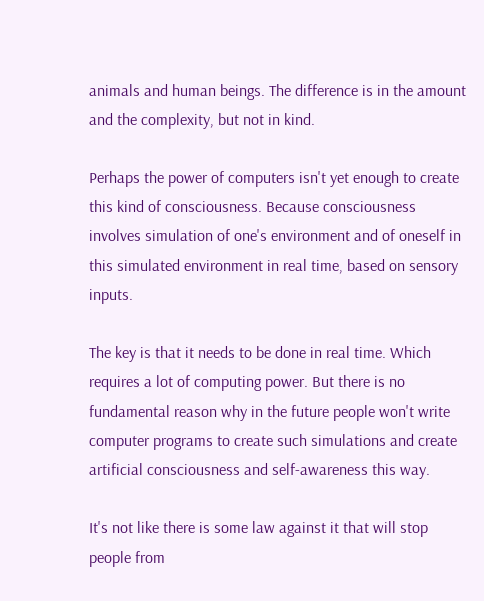animals and human beings. The difference is in the amount and the complexity, but not in kind.

Perhaps the power of computers isn't yet enough to create this kind of consciousness. Because consciousness involves simulation of one's environment and of oneself in this simulated environment in real time, based on sensory inputs.

The key is that it needs to be done in real time. Which requires a lot of computing power. But there is no fundamental reason why in the future people won't write computer programs to create such simulations and create artificial consciousness and self-awareness this way.

It's not like there is some law against it that will stop people from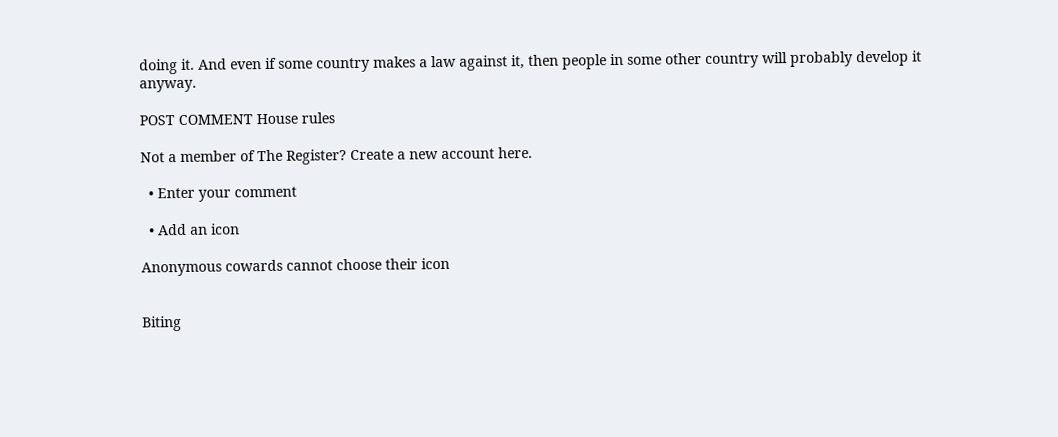doing it. And even if some country makes a law against it, then people in some other country will probably develop it anyway.

POST COMMENT House rules

Not a member of The Register? Create a new account here.

  • Enter your comment

  • Add an icon

Anonymous cowards cannot choose their icon


Biting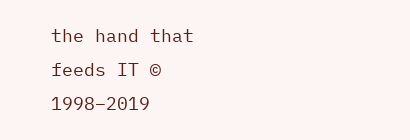the hand that feeds IT © 1998–2019